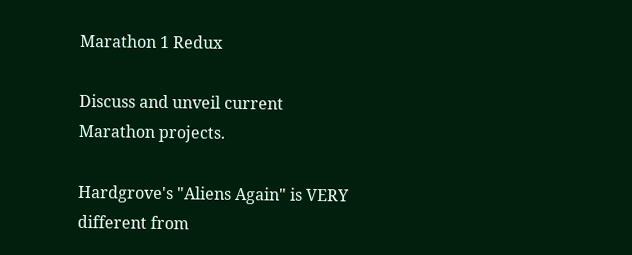Marathon 1 Redux

Discuss and unveil current Marathon projects.

Hardgrove's "Aliens Again" is VERY different from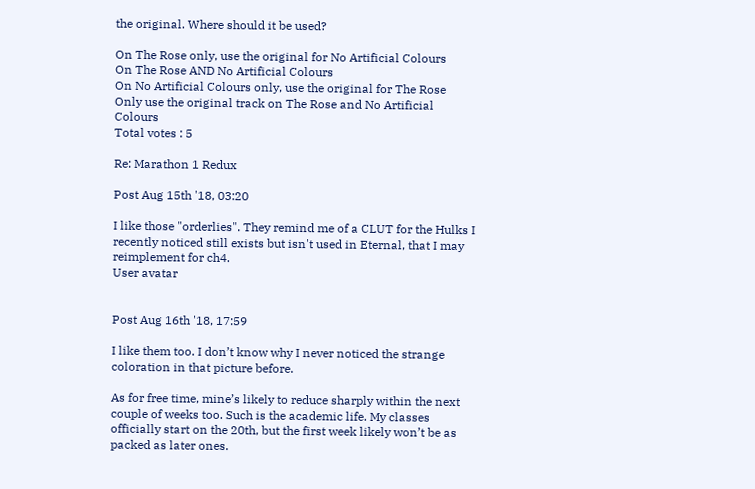the original. Where should it be used?

On The Rose only, use the original for No Artificial Colours
On The Rose AND No Artificial Colours
On No Artificial Colours only, use the original for The Rose
Only use the original track on The Rose and No Artificial Colours
Total votes : 5

Re: Marathon 1 Redux

Post Aug 15th '18, 03:20

I like those "orderlies". They remind me of a CLUT for the Hulks I recently noticed still exists but isn't used in Eternal, that I may reimplement for ch4.
User avatar


Post Aug 16th '18, 17:59

I like them too. I don’t know why I never noticed the strange coloration in that picture before.

As for free time, mine’s likely to reduce sharply within the next couple of weeks too. Such is the academic life. My classes officially start on the 20th, but the first week likely won’t be as packed as later ones.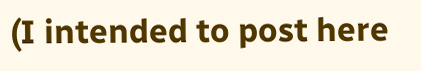(I intended to post here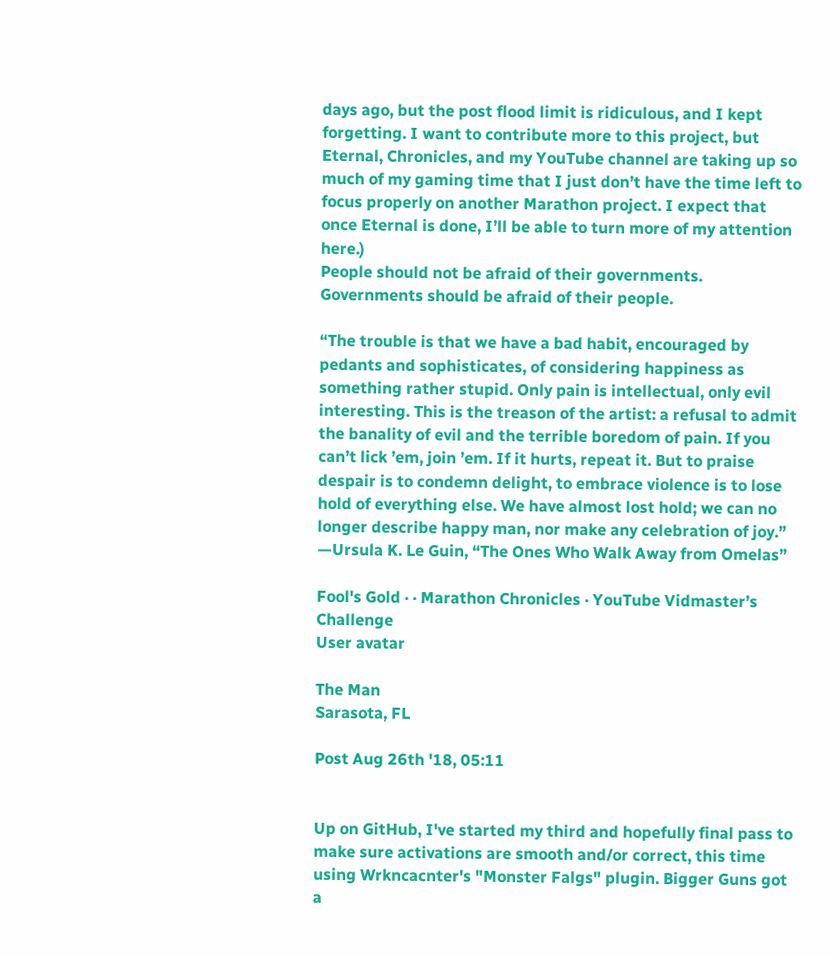days ago, but the post flood limit is ridiculous, and I kept forgetting. I want to contribute more to this project, but Eternal, Chronicles, and my YouTube channel are taking up so much of my gaming time that I just don’t have the time left to focus properly on another Marathon project. I expect that once Eternal is done, I’ll be able to turn more of my attention here.)
People should not be afraid of their governments. Governments should be afraid of their people.

“The trouble is that we have a bad habit, encouraged by pedants and sophisticates, of considering happiness as something rather stupid. Only pain is intellectual, only evil interesting. This is the treason of the artist: a refusal to admit the banality of evil and the terrible boredom of pain. If you can’t lick ’em, join ’em. If it hurts, repeat it. But to praise despair is to condemn delight, to embrace violence is to lose hold of everything else. We have almost lost hold; we can no longer describe happy man, nor make any celebration of joy.” —Ursula K. Le Guin, “The Ones Who Walk Away from Omelas”

Fool's Gold · · Marathon Chronicles · YouTube Vidmaster’s Challenge
User avatar

The Man
Sarasota, FL

Post Aug 26th '18, 05:11


Up on GitHub, I've started my third and hopefully final pass to make sure activations are smooth and/or correct, this time using Wrkncacnter's "Monster Falgs" plugin. Bigger Guns got a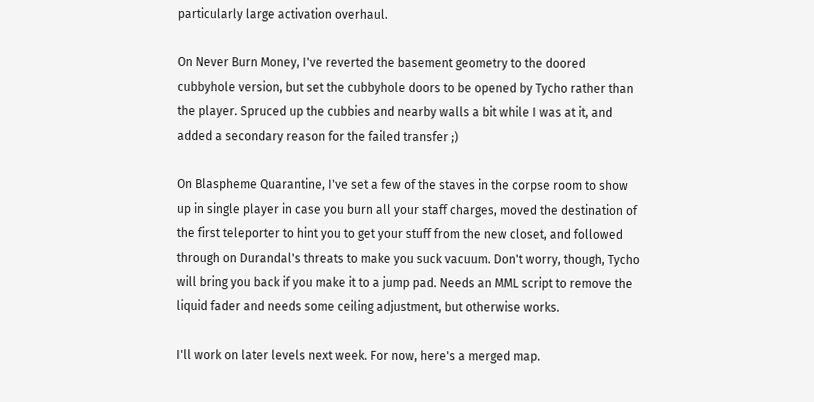particularly large activation overhaul.

On Never Burn Money, I've reverted the basement geometry to the doored cubbyhole version, but set the cubbyhole doors to be opened by Tycho rather than the player. Spruced up the cubbies and nearby walls a bit while I was at it, and added a secondary reason for the failed transfer ;)

On Blaspheme Quarantine, I've set a few of the staves in the corpse room to show up in single player in case you burn all your staff charges, moved the destination of the first teleporter to hint you to get your stuff from the new closet, and followed through on Durandal's threats to make you suck vacuum. Don't worry, though, Tycho will bring you back if you make it to a jump pad. Needs an MML script to remove the liquid fader and needs some ceiling adjustment, but otherwise works.

I'll work on later levels next week. For now, here's a merged map.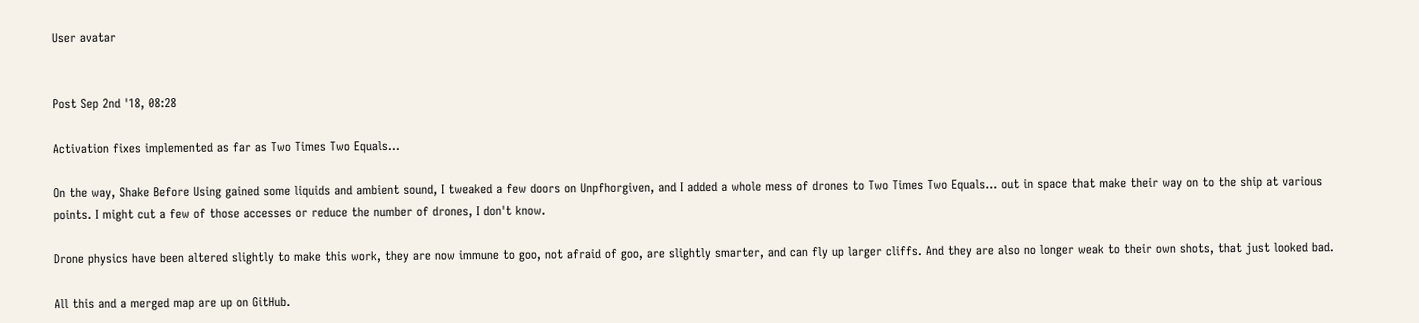User avatar


Post Sep 2nd '18, 08:28

Activation fixes implemented as far as Two Times Two Equals...

On the way, Shake Before Using gained some liquids and ambient sound, I tweaked a few doors on Unpfhorgiven, and I added a whole mess of drones to Two Times Two Equals... out in space that make their way on to the ship at various points. I might cut a few of those accesses or reduce the number of drones, I don't know.

Drone physics have been altered slightly to make this work, they are now immune to goo, not afraid of goo, are slightly smarter, and can fly up larger cliffs. And they are also no longer weak to their own shots, that just looked bad.

All this and a merged map are up on GitHub.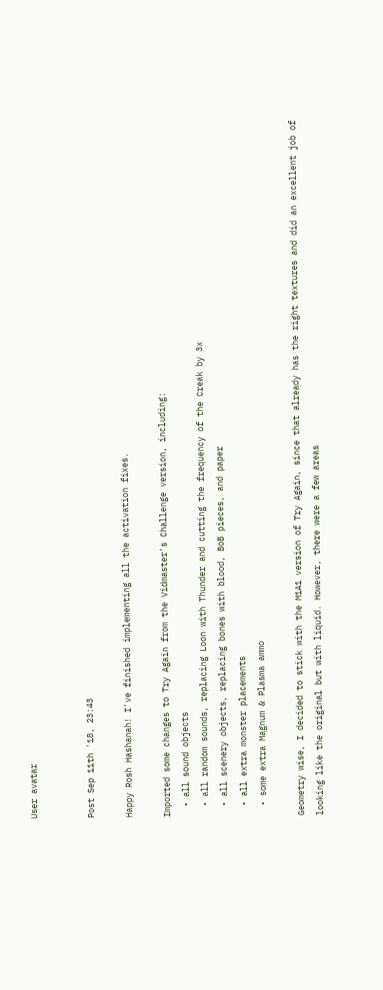User avatar


Post Sep 11th '18, 23:43

Happy Rosh Hashanah! I've finished implementing all the activation fixes.

Imported some changes to Try Again from the Vidmaster's Challenge version, including:
  • all sound objects
  • all random sounds, replacing Loon with Thunder and cutting the frequency of the Creak by 3x
  • all scenery objects, replacing bones with blood, BoB pieces, and paper
  • all extra monster placements
  • some extra Magnum & Plasma ammo

Geometry wise, I decided to stick with the M1A1 version of Try Again, since that already has the right textures and did an excellent job of looking like the original but with liquid. However, there were a few areas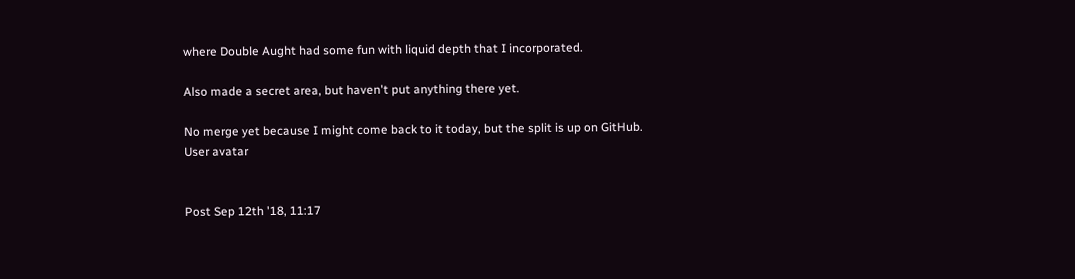where Double Aught had some fun with liquid depth that I incorporated.

Also made a secret area, but haven't put anything there yet.

No merge yet because I might come back to it today, but the split is up on GitHub.
User avatar


Post Sep 12th '18, 11:17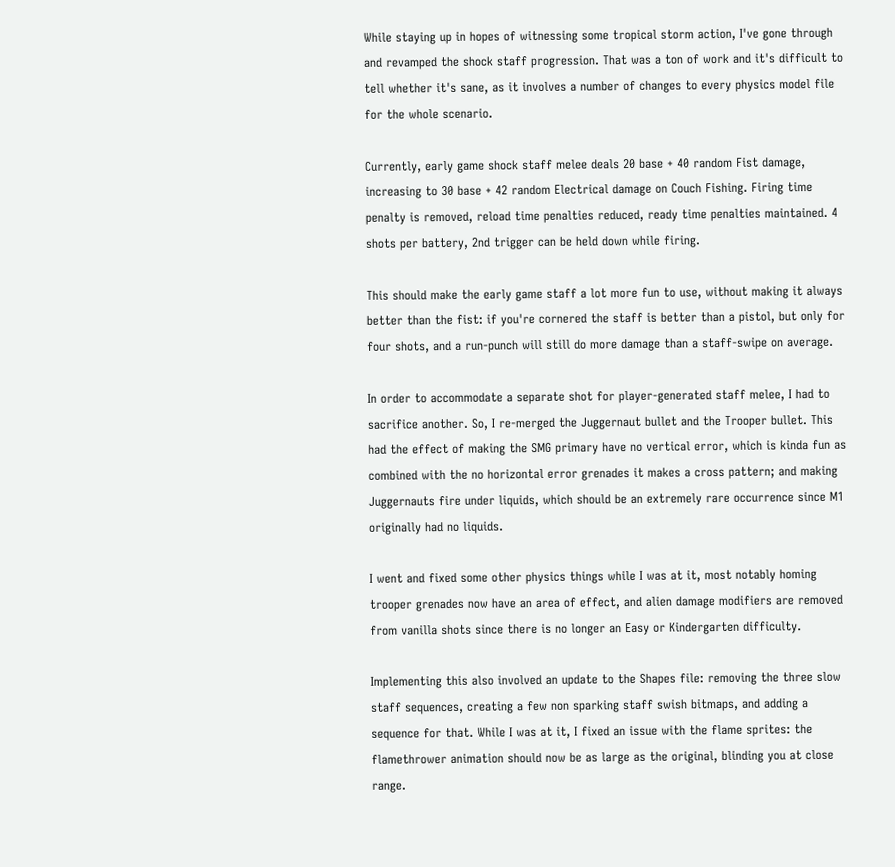While staying up in hopes of witnessing some tropical storm action, I've gone through and revamped the shock staff progression. That was a ton of work and it's difficult to tell whether it's sane, as it involves a number of changes to every physics model file for the whole scenario.

Currently, early game shock staff melee deals 20 base + 40 random Fist damage, increasing to 30 base + 42 random Electrical damage on Couch Fishing. Firing time penalty is removed, reload time penalties reduced, ready time penalties maintained. 4 shots per battery, 2nd trigger can be held down while firing.

This should make the early game staff a lot more fun to use, without making it always better than the fist: if you're cornered the staff is better than a pistol, but only for four shots, and a run-punch will still do more damage than a staff-swipe on average.

In order to accommodate a separate shot for player-generated staff melee, I had to sacrifice another. So, I re-merged the Juggernaut bullet and the Trooper bullet. This had the effect of making the SMG primary have no vertical error, which is kinda fun as combined with the no horizontal error grenades it makes a cross pattern; and making Juggernauts fire under liquids, which should be an extremely rare occurrence since M1 originally had no liquids.

I went and fixed some other physics things while I was at it, most notably homing trooper grenades now have an area of effect, and alien damage modifiers are removed from vanilla shots since there is no longer an Easy or Kindergarten difficulty.

Implementing this also involved an update to the Shapes file: removing the three slow staff sequences, creating a few non sparking staff swish bitmaps, and adding a sequence for that. While I was at it, I fixed an issue with the flame sprites: the flamethrower animation should now be as large as the original, blinding you at close range.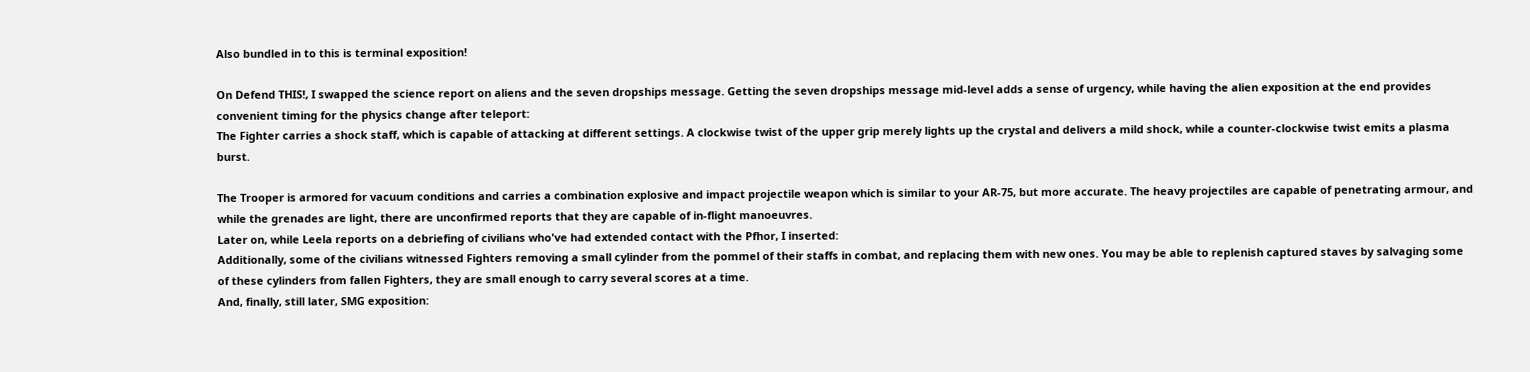Also bundled in to this is terminal exposition!

On Defend THIS!, I swapped the science report on aliens and the seven dropships message. Getting the seven dropships message mid-level adds a sense of urgency, while having the alien exposition at the end provides convenient timing for the physics change after teleport:
The Fighter carries a shock staff, which is capable of attacking at different settings. A clockwise twist of the upper grip merely lights up the crystal and delivers a mild shock, while a counter-clockwise twist emits a plasma burst.

The Trooper is armored for vacuum conditions and carries a combination explosive and impact projectile weapon which is similar to your AR-75, but more accurate. The heavy projectiles are capable of penetrating armour, and while the grenades are light, there are unconfirmed reports that they are capable of in-flight manoeuvres.
Later on, while Leela reports on a debriefing of civilians who've had extended contact with the Pfhor, I inserted:
Additionally, some of the civilians witnessed Fighters removing a small cylinder from the pommel of their staffs in combat, and replacing them with new ones. You may be able to replenish captured staves by salvaging some of these cylinders from fallen Fighters, they are small enough to carry several scores at a time.
And, finally, still later, SMG exposition: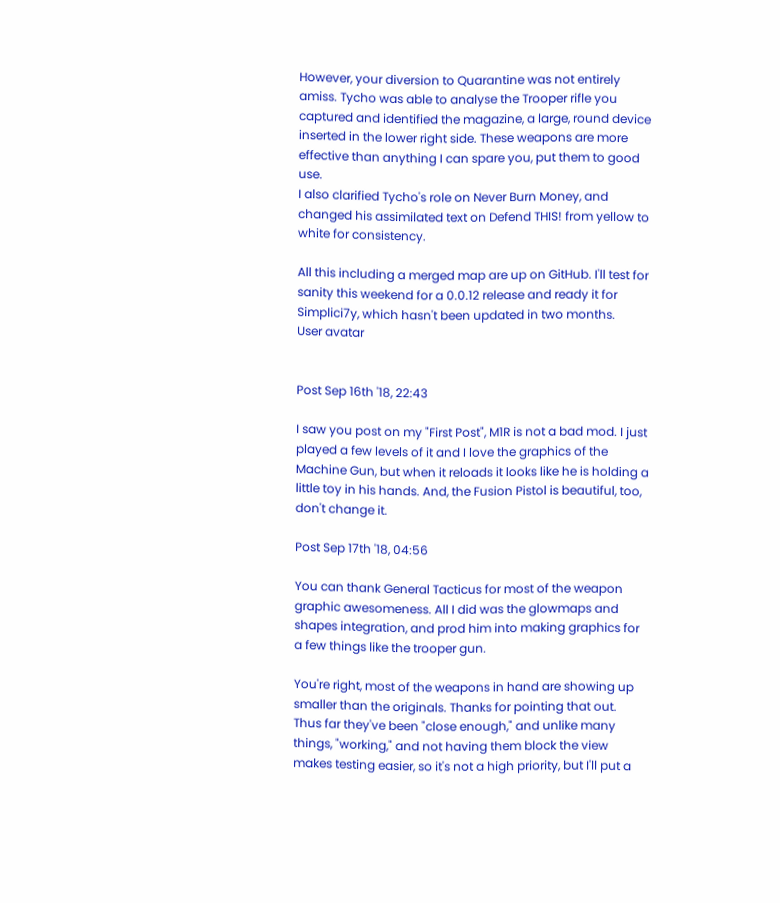However, your diversion to Quarantine was not entirely amiss. Tycho was able to analyse the Trooper rifle you captured and identified the magazine, a large, round device inserted in the lower right side. These weapons are more effective than anything I can spare you, put them to good use.
I also clarified Tycho's role on Never Burn Money, and changed his assimilated text on Defend THIS! from yellow to white for consistency.

All this including a merged map are up on GitHub. I'll test for sanity this weekend for a 0.0.12 release and ready it for Simplici7y, which hasn't been updated in two months.
User avatar


Post Sep 16th '18, 22:43

I saw you post on my "First Post", M1R is not a bad mod. I just played a few levels of it and I love the graphics of the Machine Gun, but when it reloads it looks like he is holding a little toy in his hands. And, the Fusion Pistol is beautiful, too, don't change it.

Post Sep 17th '18, 04:56

You can thank General Tacticus for most of the weapon graphic awesomeness. All I did was the glowmaps and shapes integration, and prod him into making graphics for a few things like the trooper gun.

You're right, most of the weapons in hand are showing up smaller than the originals. Thanks for pointing that out. Thus far they've been "close enough," and unlike many things, "working," and not having them block the view makes testing easier, so it's not a high priority, but I'll put a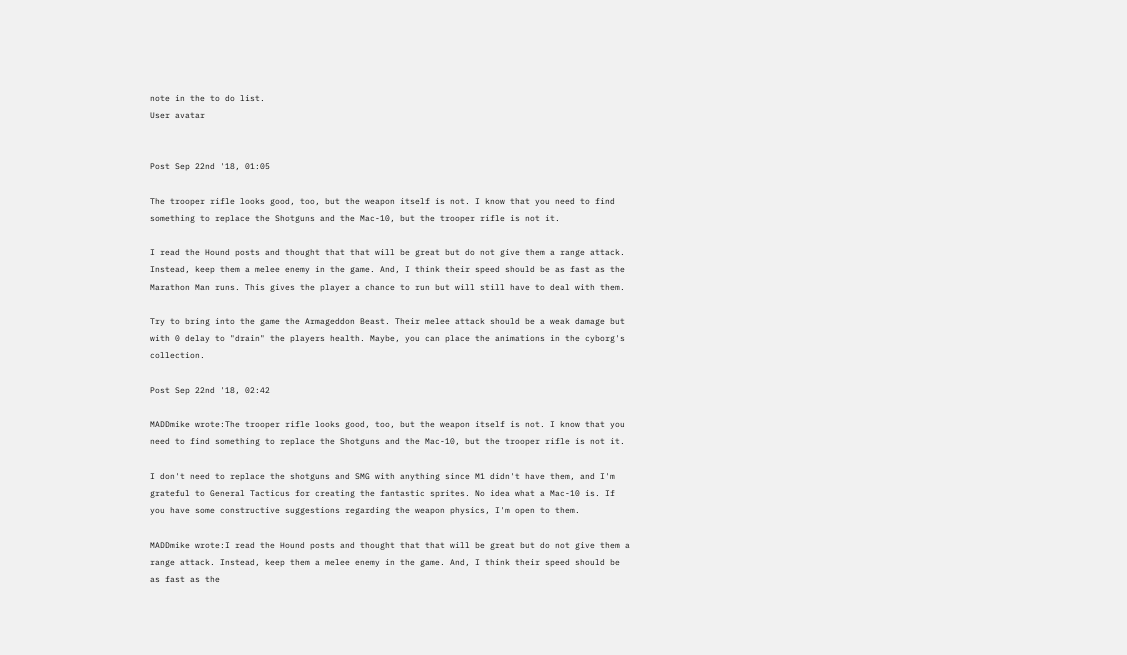note in the to do list.
User avatar


Post Sep 22nd '18, 01:05

The trooper rifle looks good, too, but the weapon itself is not. I know that you need to find something to replace the Shotguns and the Mac-10, but the trooper rifle is not it.

I read the Hound posts and thought that that will be great but do not give them a range attack. Instead, keep them a melee enemy in the game. And, I think their speed should be as fast as the Marathon Man runs. This gives the player a chance to run but will still have to deal with them.

Try to bring into the game the Armageddon Beast. Their melee attack should be a weak damage but with 0 delay to "drain" the players health. Maybe, you can place the animations in the cyborg's collection.

Post Sep 22nd '18, 02:42

MADDmike wrote:The trooper rifle looks good, too, but the weapon itself is not. I know that you need to find something to replace the Shotguns and the Mac-10, but the trooper rifle is not it.

I don't need to replace the shotguns and SMG with anything since M1 didn't have them, and I'm grateful to General Tacticus for creating the fantastic sprites. No idea what a Mac-10 is. If you have some constructive suggestions regarding the weapon physics, I'm open to them.

MADDmike wrote:I read the Hound posts and thought that that will be great but do not give them a range attack. Instead, keep them a melee enemy in the game. And, I think their speed should be as fast as the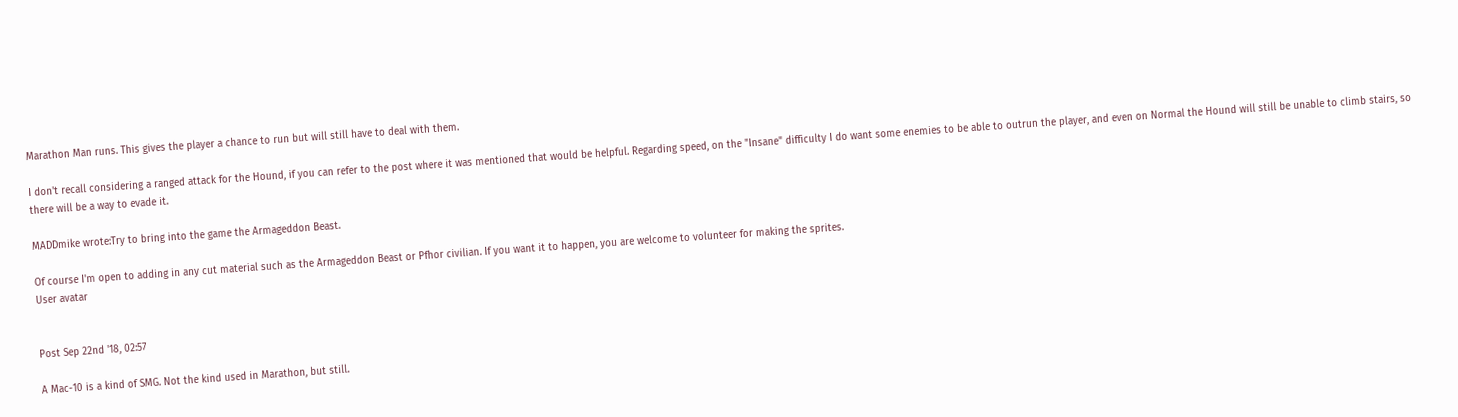Marathon Man runs. This gives the player a chance to run but will still have to deal with them.

I don't recall considering a ranged attack for the Hound, if you can refer to the post where it was mentioned that would be helpful. Regarding speed, on the "Insane" difficulty I do want some enemies to be able to outrun the player, and even on Normal the Hound will still be unable to climb stairs, so there will be a way to evade it.

MADDmike wrote:Try to bring into the game the Armageddon Beast.

Of course I'm open to adding in any cut material such as the Armageddon Beast or Pfhor civilian. If you want it to happen, you are welcome to volunteer for making the sprites.
User avatar


Post Sep 22nd '18, 02:57

A Mac-10 is a kind of SMG. Not the kind used in Marathon, but still.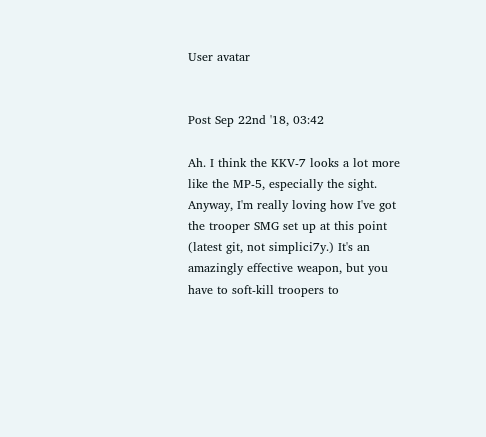User avatar


Post Sep 22nd '18, 03:42

Ah. I think the KKV-7 looks a lot more like the MP-5, especially the sight. Anyway, I'm really loving how I've got the trooper SMG set up at this point (latest git, not simplici7y.) It's an amazingly effective weapon, but you have to soft-kill troopers to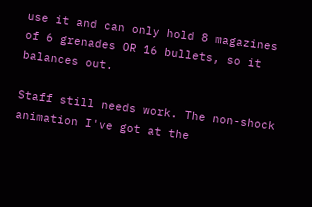use it and can only hold 8 magazines of 6 grenades OR 16 bullets, so it balances out.

Staff still needs work. The non-shock animation I've got at the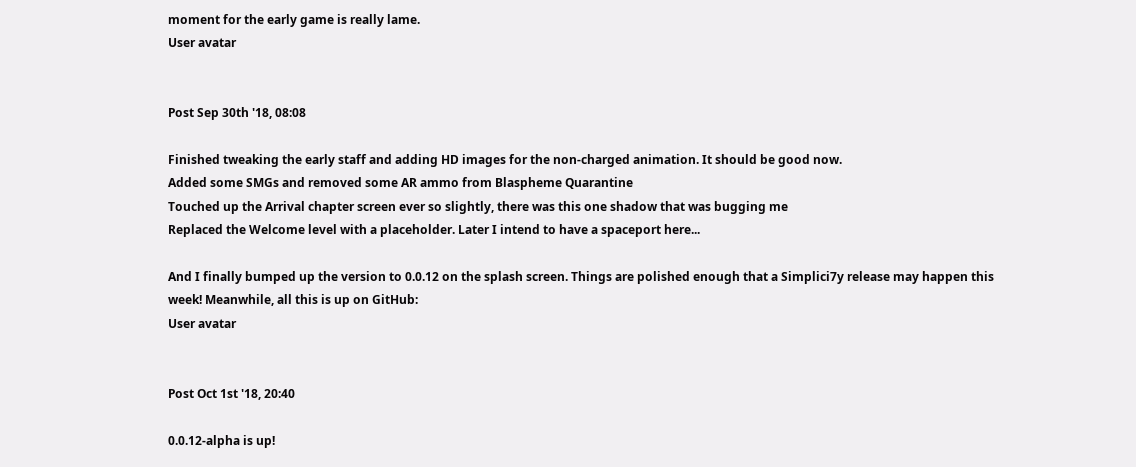moment for the early game is really lame.
User avatar


Post Sep 30th '18, 08:08

Finished tweaking the early staff and adding HD images for the non-charged animation. It should be good now.
Added some SMGs and removed some AR ammo from Blaspheme Quarantine
Touched up the Arrival chapter screen ever so slightly, there was this one shadow that was bugging me
Replaced the Welcome level with a placeholder. Later I intend to have a spaceport here...

And I finally bumped up the version to 0.0.12 on the splash screen. Things are polished enough that a Simplici7y release may happen this week! Meanwhile, all this is up on GitHub:
User avatar


Post Oct 1st '18, 20:40

0.0.12-alpha is up!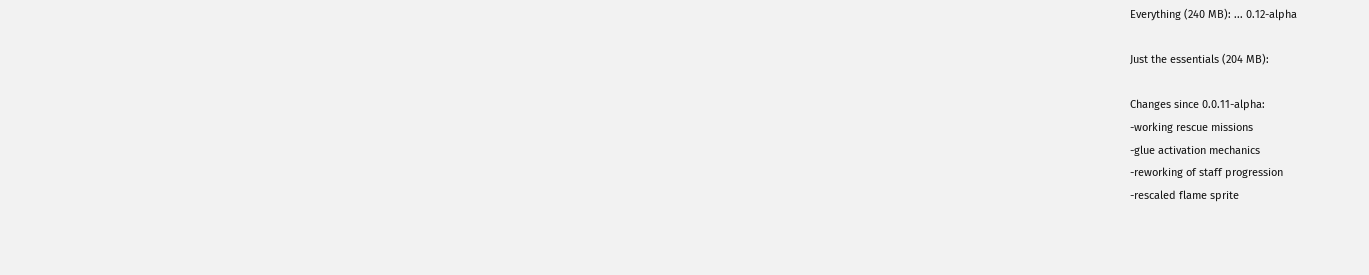Everything (240 MB): ... 0.12-alpha

Just the essentials (204 MB):

Changes since 0.0.11-alpha:
-working rescue missions
-glue activation mechanics
-reworking of staff progression
-rescaled flame sprite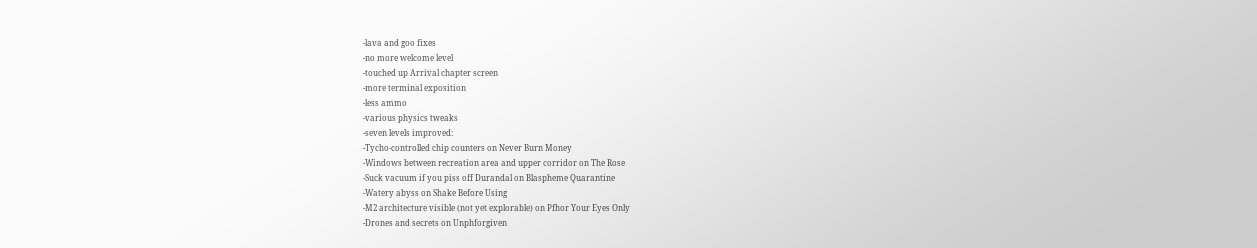-lava and goo fixes
-no more welcome level
-touched up Arrival chapter screen
-more terminal exposition
-less ammo
-various physics tweaks
-seven levels improved:
-Tycho-controlled chip counters on Never Burn Money
-Windows between recreation area and upper corridor on The Rose
-Suck vacuum if you piss off Durandal on Blaspheme Quarantine
-Watery abyss on Shake Before Using
-M2 architecture visible (not yet explorable) on Pfhor Your Eyes Only
-Drones and secrets on Unphforgiven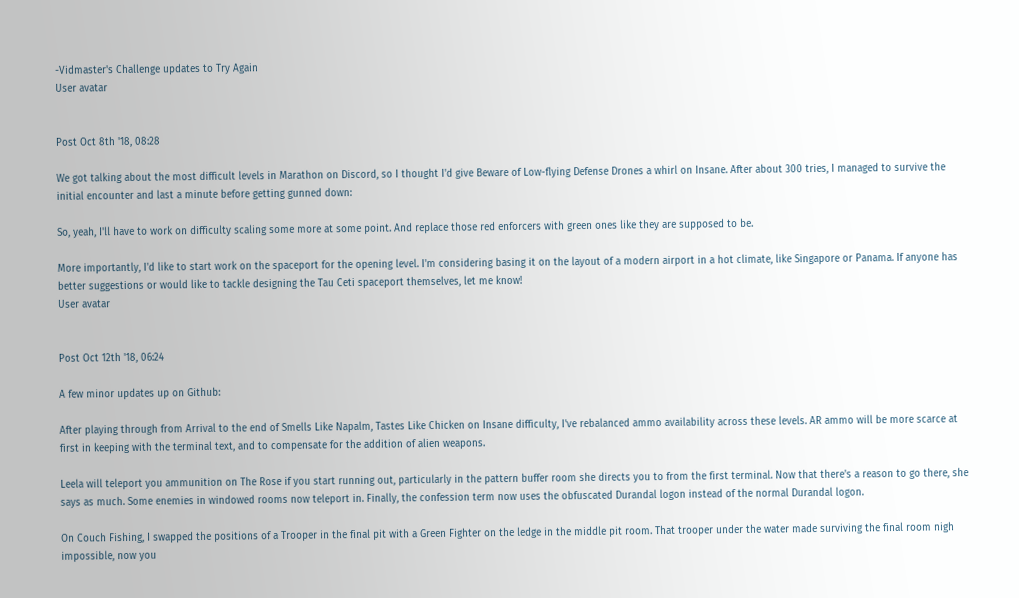-Vidmaster's Challenge updates to Try Again
User avatar


Post Oct 8th '18, 08:28

We got talking about the most difficult levels in Marathon on Discord, so I thought I'd give Beware of Low-flying Defense Drones a whirl on Insane. After about 300 tries, I managed to survive the initial encounter and last a minute before getting gunned down:

So, yeah, I'll have to work on difficulty scaling some more at some point. And replace those red enforcers with green ones like they are supposed to be.

More importantly, I'd like to start work on the spaceport for the opening level. I'm considering basing it on the layout of a modern airport in a hot climate, like Singapore or Panama. If anyone has better suggestions or would like to tackle designing the Tau Ceti spaceport themselves, let me know!
User avatar


Post Oct 12th '18, 06:24

A few minor updates up on Github:

After playing through from Arrival to the end of Smells Like Napalm, Tastes Like Chicken on Insane difficulty, I've rebalanced ammo availability across these levels. AR ammo will be more scarce at first in keeping with the terminal text, and to compensate for the addition of alien weapons.

Leela will teleport you ammunition on The Rose if you start running out, particularly in the pattern buffer room she directs you to from the first terminal. Now that there's a reason to go there, she says as much. Some enemies in windowed rooms now teleport in. Finally, the confession term now uses the obfuscated Durandal logon instead of the normal Durandal logon.

On Couch Fishing, I swapped the positions of a Trooper in the final pit with a Green Fighter on the ledge in the middle pit room. That trooper under the water made surviving the final room nigh impossible, now you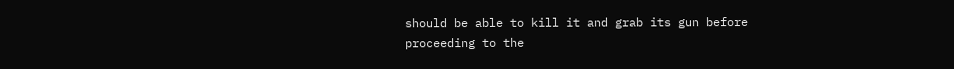should be able to kill it and grab its gun before proceeding to the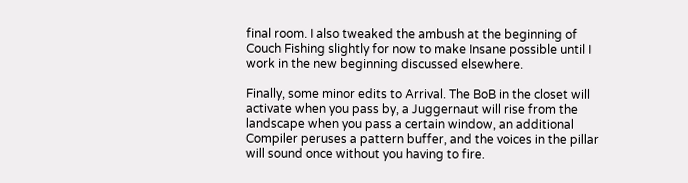final room. I also tweaked the ambush at the beginning of Couch Fishing slightly for now to make Insane possible until I work in the new beginning discussed elsewhere.

Finally, some minor edits to Arrival. The BoB in the closet will activate when you pass by, a Juggernaut will rise from the landscape when you pass a certain window, an additional Compiler peruses a pattern buffer, and the voices in the pillar will sound once without you having to fire.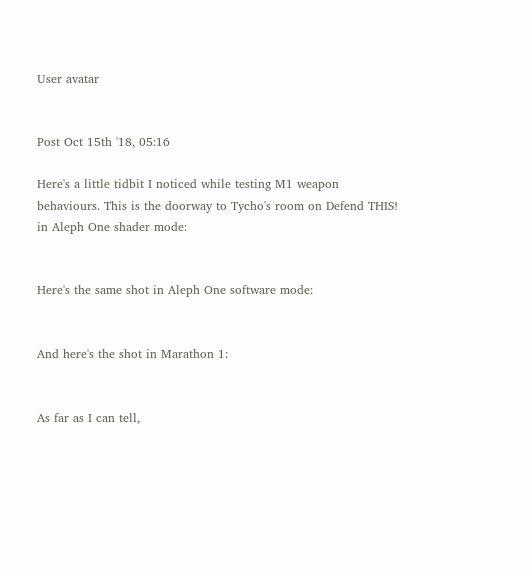User avatar


Post Oct 15th '18, 05:16

Here's a little tidbit I noticed while testing M1 weapon behaviours. This is the doorway to Tycho's room on Defend THIS! in Aleph One shader mode:


Here's the same shot in Aleph One software mode:


And here's the shot in Marathon 1:


As far as I can tell,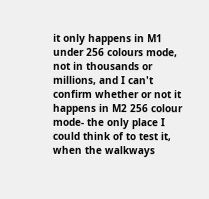it only happens in M1 under 256 colours mode, not in thousands or millions, and I can't confirm whether or not it happens in M2 256 colour mode- the only place I could think of to test it, when the walkways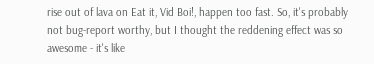rise out of lava on Eat it, Vid Boi!, happen too fast. So, it's probably not bug-report worthy, but I thought the reddening effect was so awesome - it's like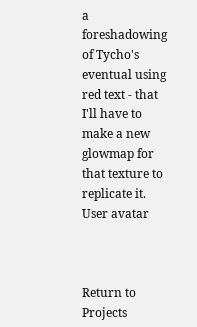a foreshadowing of Tycho's eventual using red text - that I'll have to make a new glowmap for that texture to replicate it.
User avatar



Return to Projects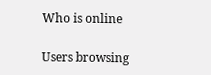Who is online

Users browsing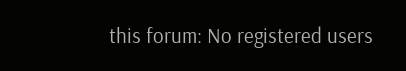this forum: No registered users